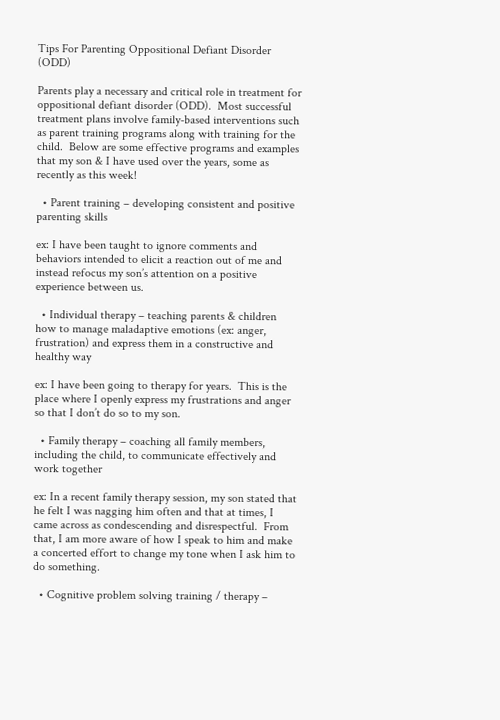Tips For Parenting Oppositional Defiant Disorder (ODD)

Parents play a necessary and critical role in treatment for oppositional defiant disorder (ODD).  Most successful treatment plans involve family-based interventions such as parent training programs along with training for the child.  Below are some effective programs and examples that my son & I have used over the years, some as recently as this week!

  • Parent training – developing consistent and positive parenting skills

ex: I have been taught to ignore comments and behaviors intended to elicit a reaction out of me and instead refocus my son’s attention on a positive experience between us.

  • Individual therapy – teaching parents & children how to manage maladaptive emotions (ex: anger, frustration) and express them in a constructive and healthy way

ex: I have been going to therapy for years.  This is the place where I openly express my frustrations and anger so that I don’t do so to my son.

  • Family therapy – coaching all family members, including the child, to communicate effectively and work together

ex: In a recent family therapy session, my son stated that he felt I was nagging him often and that at times, I came across as condescending and disrespectful.  From that, I am more aware of how I speak to him and make a concerted effort to change my tone when I ask him to do something.

  • Cognitive problem solving training / therapy –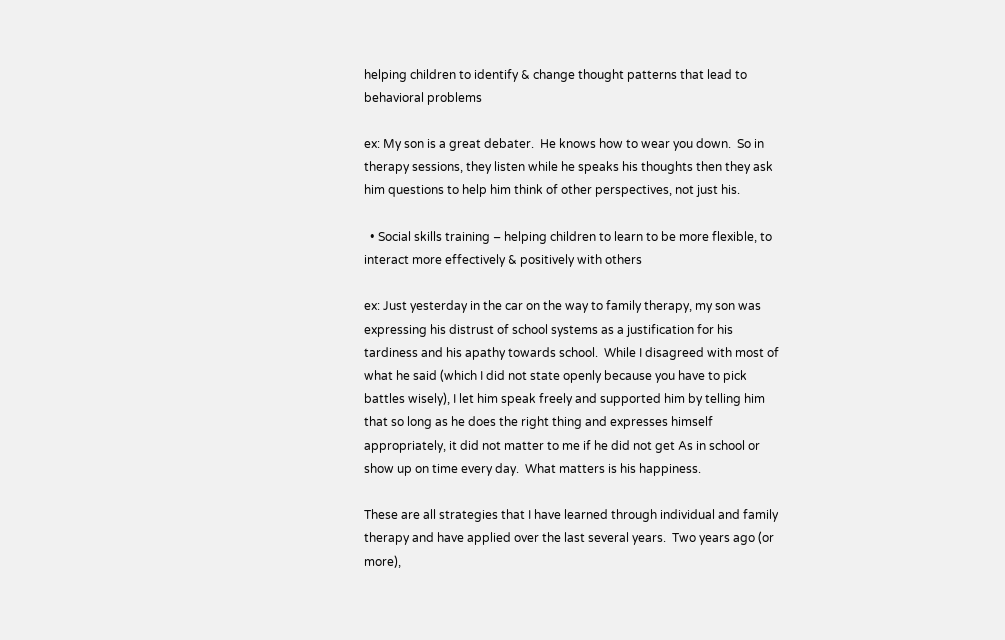helping children to identify & change thought patterns that lead to behavioral problems

ex: My son is a great debater.  He knows how to wear you down.  So in therapy sessions, they listen while he speaks his thoughts then they ask him questions to help him think of other perspectives, not just his.

  • Social skills training – helping children to learn to be more flexible, to interact more effectively & positively with others

ex: Just yesterday in the car on the way to family therapy, my son was expressing his distrust of school systems as a justification for his tardiness and his apathy towards school.  While I disagreed with most of what he said (which I did not state openly because you have to pick battles wisely), I let him speak freely and supported him by telling him that so long as he does the right thing and expresses himself appropriately, it did not matter to me if he did not get As in school or show up on time every day.  What matters is his happiness.

These are all strategies that I have learned through individual and family therapy and have applied over the last several years.  Two years ago (or more),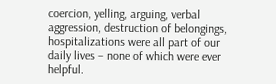coercion, yelling, arguing, verbal aggression, destruction of belongings, hospitalizations were all part of our daily lives – none of which were ever helpful.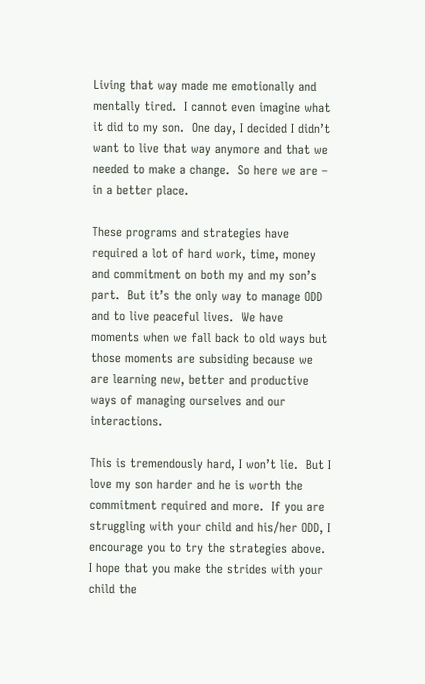Living that way made me emotionally and mentally tired.  I cannot even imagine what it did to my son.  One day, I decided I didn’t want to live that way anymore and that we needed to make a change.  So here we are – in a better place.

These programs and strategies have required a lot of hard work, time, money and commitment on both my and my son’s part.  But it’s the only way to manage ODD and to live peaceful lives.  We have moments when we fall back to old ways but those moments are subsiding because we are learning new, better and productive ways of managing ourselves and our interactions.

This is tremendously hard, I won’t lie.  But I love my son harder and he is worth the commitment required and more.  If you are struggling with your child and his/her ODD, I encourage you to try the strategies above.  I hope that you make the strides with your child the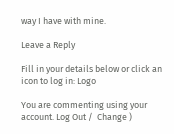way I have with mine.

Leave a Reply

Fill in your details below or click an icon to log in: Logo

You are commenting using your account. Log Out /  Change )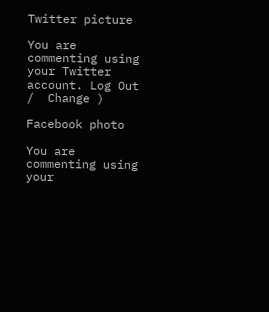Twitter picture

You are commenting using your Twitter account. Log Out /  Change )

Facebook photo

You are commenting using your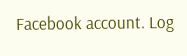Facebook account. Log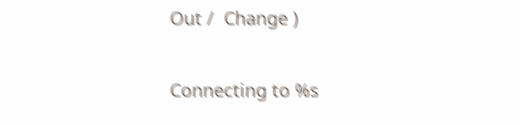Out /  Change )

Connecting to %s